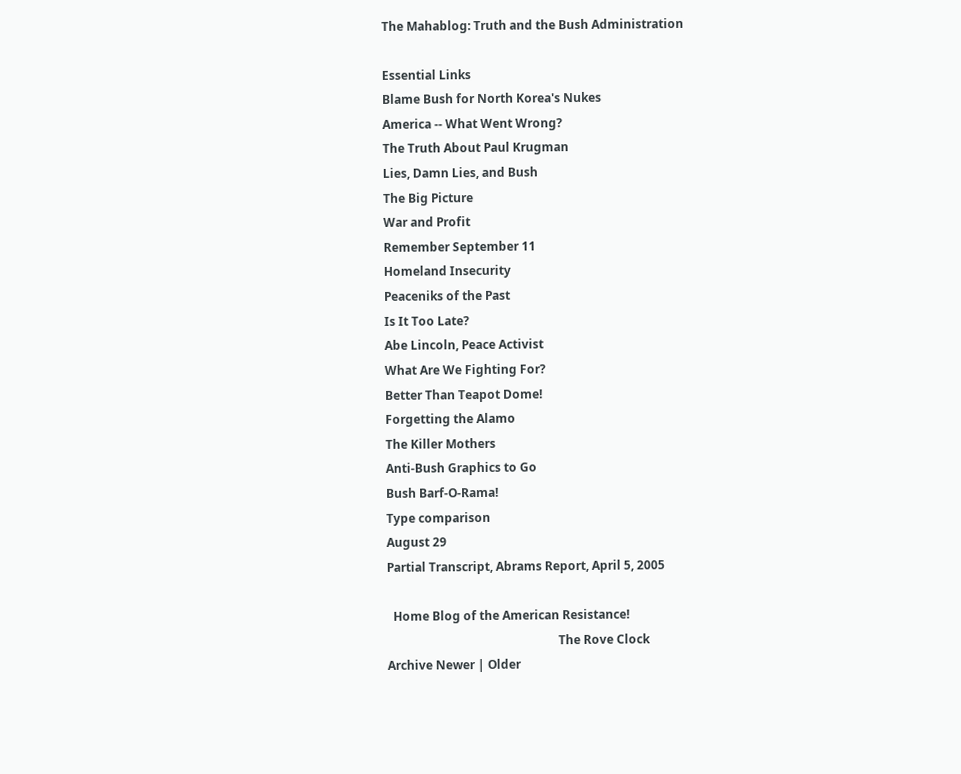The Mahablog: Truth and the Bush Administration

Essential Links
Blame Bush for North Korea's Nukes
America -- What Went Wrong?
The Truth About Paul Krugman
Lies, Damn Lies, and Bush
The Big Picture
War and Profit
Remember September 11
Homeland Insecurity
Peaceniks of the Past
Is It Too Late?
Abe Lincoln, Peace Activist
What Are We Fighting For?
Better Than Teapot Dome!
Forgetting the Alamo
The Killer Mothers
Anti-Bush Graphics to Go
Bush Barf-O-Rama!
Type comparison
August 29
Partial Transcript, Abrams Report, April 5, 2005

  Home Blog of the American Resistance!
                                                         The Rove Clock
Archive Newer | Older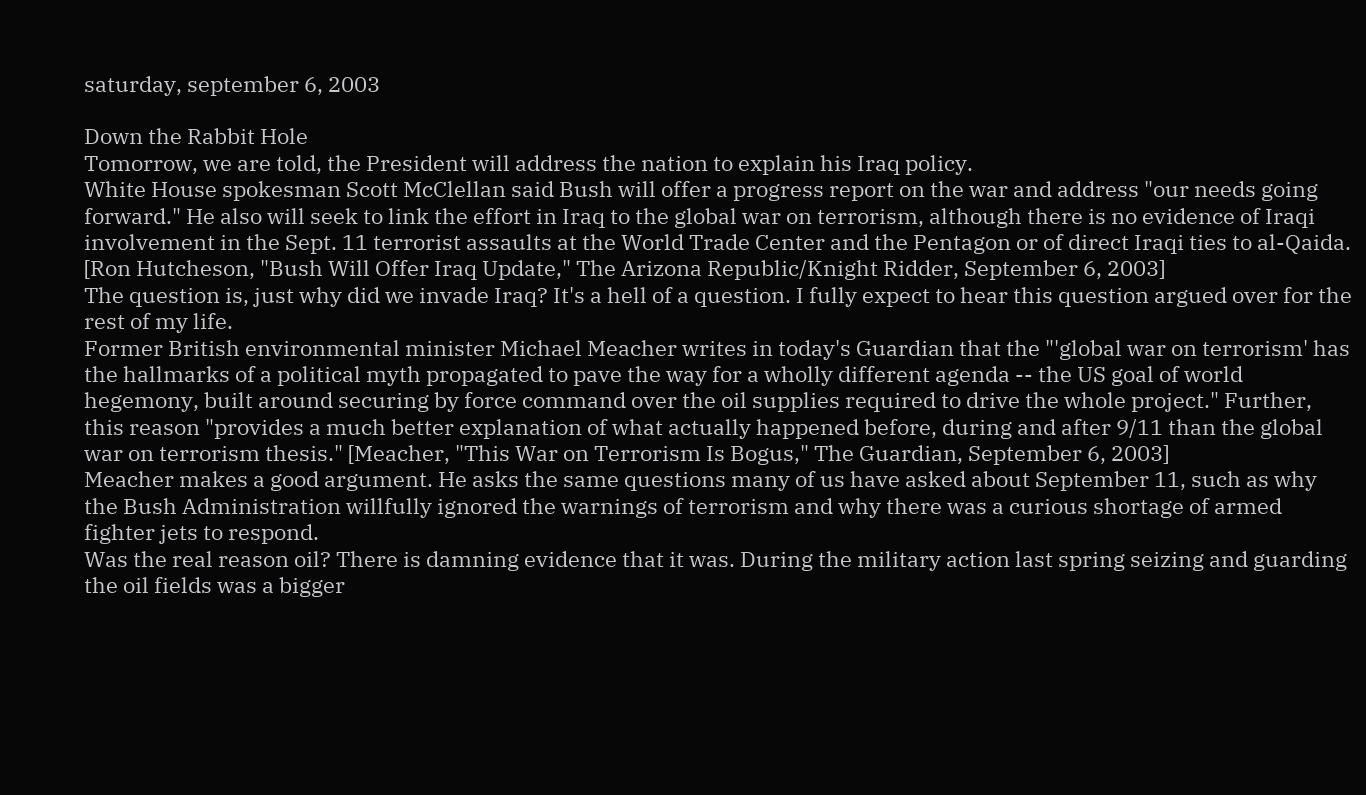saturday, september 6, 2003

Down the Rabbit Hole
Tomorrow, we are told, the President will address the nation to explain his Iraq policy.
White House spokesman Scott McClellan said Bush will offer a progress report on the war and address "our needs going forward." He also will seek to link the effort in Iraq to the global war on terrorism, although there is no evidence of Iraqi involvement in the Sept. 11 terrorist assaults at the World Trade Center and the Pentagon or of direct Iraqi ties to al-Qaida. [Ron Hutcheson, "Bush Will Offer Iraq Update," The Arizona Republic/Knight Ridder, September 6, 2003]
The question is, just why did we invade Iraq? It's a hell of a question. I fully expect to hear this question argued over for the rest of my life.
Former British environmental minister Michael Meacher writes in today's Guardian that the "'global war on terrorism' has the hallmarks of a political myth propagated to pave the way for a wholly different agenda -- the US goal of world hegemony, built around securing by force command over the oil supplies required to drive the whole project." Further, this reason "provides a much better explanation of what actually happened before, during and after 9/11 than the global war on terrorism thesis." [Meacher, "This War on Terrorism Is Bogus," The Guardian, September 6, 2003]
Meacher makes a good argument. He asks the same questions many of us have asked about September 11, such as why the Bush Administration willfully ignored the warnings of terrorism and why there was a curious shortage of armed fighter jets to respond.
Was the real reason oil? There is damning evidence that it was. During the military action last spring seizing and guarding the oil fields was a bigger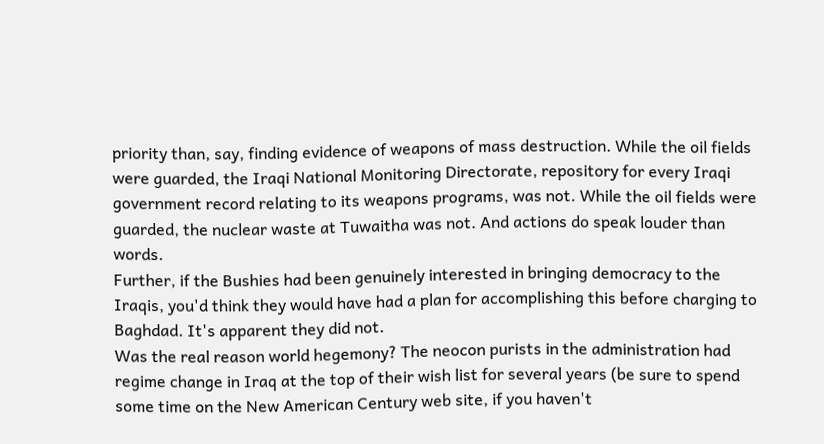priority than, say, finding evidence of weapons of mass destruction. While the oil fields were guarded, the Iraqi National Monitoring Directorate, repository for every Iraqi government record relating to its weapons programs, was not. While the oil fields were guarded, the nuclear waste at Tuwaitha was not. And actions do speak louder than words.
Further, if the Bushies had been genuinely interested in bringing democracy to the Iraqis, you'd think they would have had a plan for accomplishing this before charging to Baghdad. It's apparent they did not.
Was the real reason world hegemony? The neocon purists in the administration had regime change in Iraq at the top of their wish list for several years (be sure to spend some time on the New American Century web site, if you haven't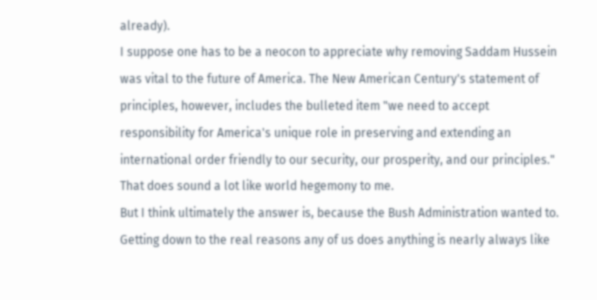already).
I suppose one has to be a neocon to appreciate why removing Saddam Hussein was vital to the future of America. The New American Century's statement of principles, however, includes the bulleted item "we need to accept responsibility for America's unique role in preserving and extending an international order friendly to our security, our prosperity, and our principles." That does sound a lot like world hegemony to me.
But I think ultimately the answer is, because the Bush Administration wanted to.
Getting down to the real reasons any of us does anything is nearly always like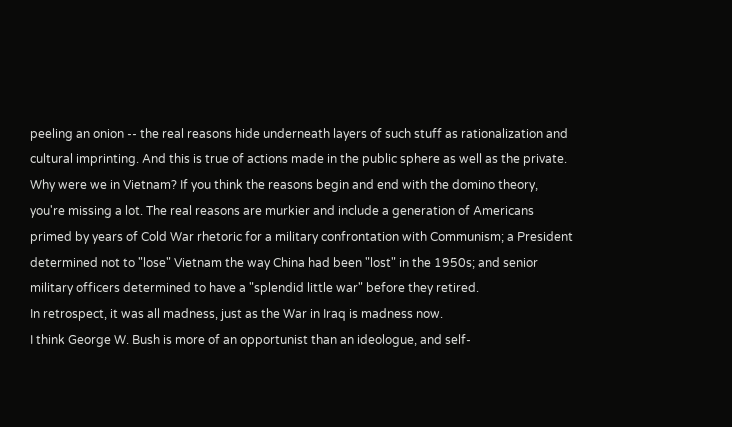peeling an onion -- the real reasons hide underneath layers of such stuff as rationalization and cultural imprinting. And this is true of actions made in the public sphere as well as the private.
Why were we in Vietnam? If you think the reasons begin and end with the domino theory, you're missing a lot. The real reasons are murkier and include a generation of Americans primed by years of Cold War rhetoric for a military confrontation with Communism; a President determined not to "lose" Vietnam the way China had been "lost" in the 1950s; and senior military officers determined to have a "splendid little war" before they retired.
In retrospect, it was all madness, just as the War in Iraq is madness now.
I think George W. Bush is more of an opportunist than an ideologue, and self-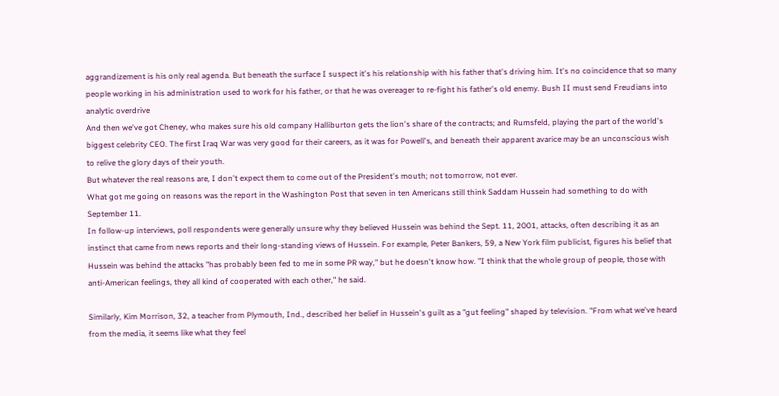aggrandizement is his only real agenda. But beneath the surface I suspect it's his relationship with his father that's driving him. It's no coincidence that so many people working in his administration used to work for his father, or that he was overeager to re-fight his father's old enemy. Bush II must send Freudians into analytic overdrive
And then we've got Cheney, who makes sure his old company Halliburton gets the lion's share of the contracts; and Rumsfeld, playing the part of the world's biggest celebrity CEO. The first Iraq War was very good for their careers, as it was for Powell's, and beneath their apparent avarice may be an unconscious wish to relive the glory days of their youth.
But whatever the real reasons are, I don't expect them to come out of the President's mouth; not tomorrow, not ever.
What got me going on reasons was the report in the Washington Post that seven in ten Americans still think Saddam Hussein had something to do with September 11.
In follow-up interviews, poll respondents were generally unsure why they believed Hussein was behind the Sept. 11, 2001, attacks, often describing it as an instinct that came from news reports and their long-standing views of Hussein. For example, Peter Bankers, 59, a New York film publicist, figures his belief that Hussein was behind the attacks "has probably been fed to me in some PR way," but he doesn't know how. "I think that the whole group of people, those with anti-American feelings, they all kind of cooperated with each other," he said.

Similarly, Kim Morrison, 32, a teacher from Plymouth, Ind., described her belief in Hussein's guilt as a "gut feeling" shaped by television. "From what we've heard from the media, it seems like what they feel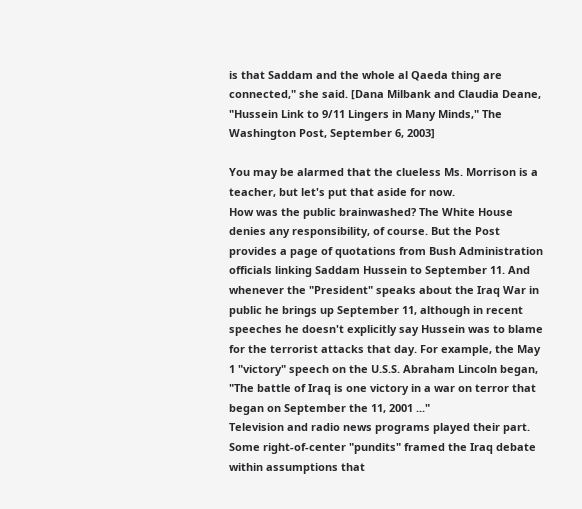is that Saddam and the whole al Qaeda thing are connected," she said. [Dana Milbank and Claudia Deane, "Hussein Link to 9/11 Lingers in Many Minds," The Washington Post, September 6, 2003]

You may be alarmed that the clueless Ms. Morrison is a teacher, but let's put that aside for now.
How was the public brainwashed? The White House denies any responsibility, of course. But the Post provides a page of quotations from Bush Administration officials linking Saddam Hussein to September 11. And whenever the "President" speaks about the Iraq War in public he brings up September 11, although in recent speeches he doesn't explicitly say Hussein was to blame for the terrorist attacks that day. For example, the May 1 "victory" speech on the U.S.S. Abraham Lincoln began, "The battle of Iraq is one victory in a war on terror that began on September the 11, 2001 ..."
Television and radio news programs played their part. Some right-of-center "pundits" framed the Iraq debate within assumptions that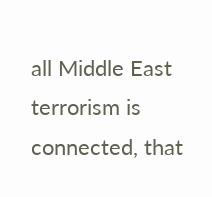all Middle East terrorism is connected, that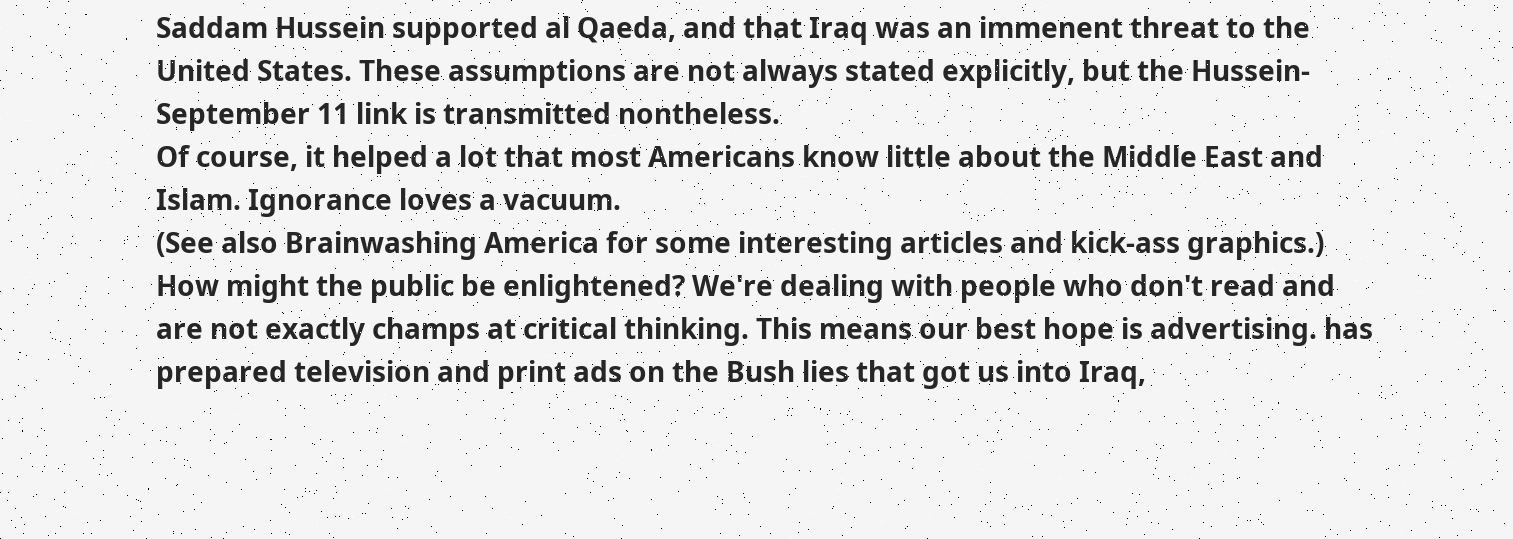Saddam Hussein supported al Qaeda, and that Iraq was an immenent threat to the United States. These assumptions are not always stated explicitly, but the Hussein-September 11 link is transmitted nontheless.
Of course, it helped a lot that most Americans know little about the Middle East and Islam. Ignorance loves a vacuum.
(See also Brainwashing America for some interesting articles and kick-ass graphics.)
How might the public be enlightened? We're dealing with people who don't read and are not exactly champs at critical thinking. This means our best hope is advertising. has prepared television and print ads on the Bush lies that got us into Iraq,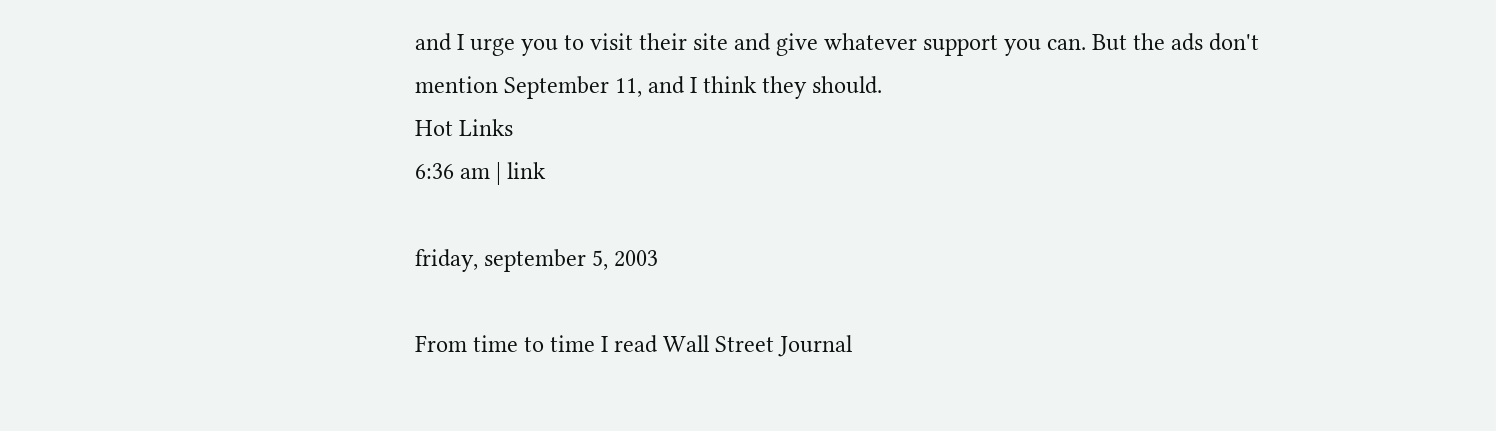and I urge you to visit their site and give whatever support you can. But the ads don't mention September 11, and I think they should.
Hot Links
6:36 am | link

friday, september 5, 2003

From time to time I read Wall Street Journal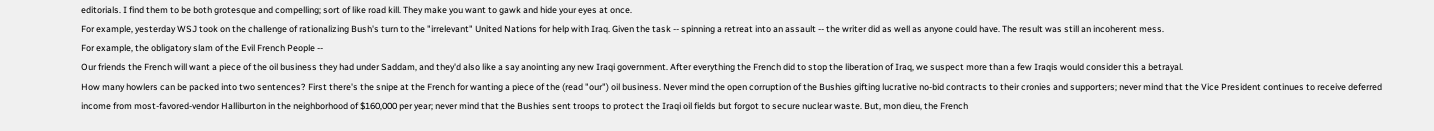editorials. I find them to be both grotesque and compelling; sort of like road kill. They make you want to gawk and hide your eyes at once.
For example, yesterday WSJ took on the challenge of rationalizing Bush's turn to the "irrelevant" United Nations for help with Iraq. Given the task -- spinning a retreat into an assault -- the writer did as well as anyone could have. The result was still an incoherent mess.
For example, the obligatory slam of the Evil French People --
Our friends the French will want a piece of the oil business they had under Saddam, and they'd also like a say anointing any new Iraqi government. After everything the French did to stop the liberation of Iraq, we suspect more than a few Iraqis would consider this a betrayal.
How many howlers can be packed into two sentences? First there's the snipe at the French for wanting a piece of the (read "our") oil business. Never mind the open corruption of the Bushies gifting lucrative no-bid contracts to their cronies and supporters; never mind that the Vice President continues to receive deferred income from most-favored-vendor Halliburton in the neighborhood of $160,000 per year; never mind that the Bushies sent troops to protect the Iraqi oil fields but forgot to secure nuclear waste. But, mon dieu, the French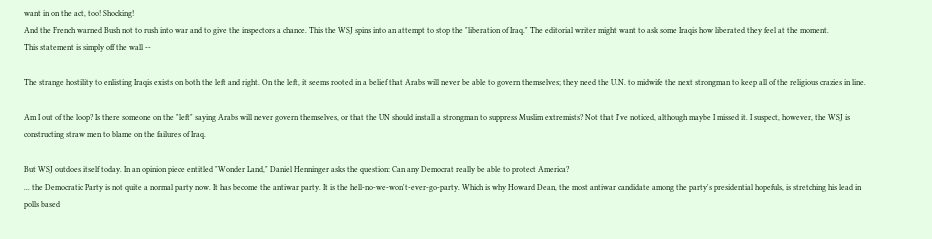want in on the act, too! Shocking!
And the French warned Bush not to rush into war and to give the inspectors a chance. This the WSJ spins into an attempt to stop the "liberation of Iraq." The editorial writer might want to ask some Iraqis how liberated they feel at the moment.
This statement is simply off the wall --

The strange hostility to enlisting Iraqis exists on both the left and right. On the left, it seems rooted in a belief that Arabs will never be able to govern themselves; they need the U.N. to midwife the next strongman to keep all of the religious crazies in line.

Am I out of the loop? Is there someone on the "left" saying Arabs will never govern themselves, or that the UN should install a strongman to suppress Muslim extremists? Not that I've noticed, although maybe I missed it. I suspect, however, the WSJ is constructing straw men to blame on the failures of Iraq.

But WSJ outdoes itself today. In an opinion piece entitled "Wonder Land," Daniel Henninger asks the question: Can any Democrat really be able to protect America?
... the Democratic Party is not quite a normal party now. It has become the antiwar party. It is the hell-no-we-won't-ever-go-party. Which is why Howard Dean, the most antiwar candidate among the party's presidential hopefuls, is stretching his lead in polls based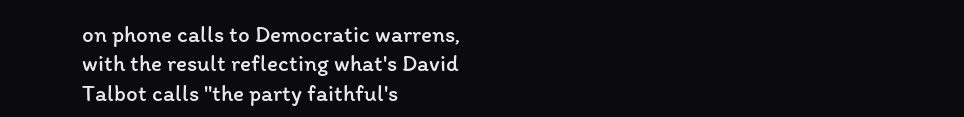on phone calls to Democratic warrens, with the result reflecting what's David Talbot calls "the party faithful's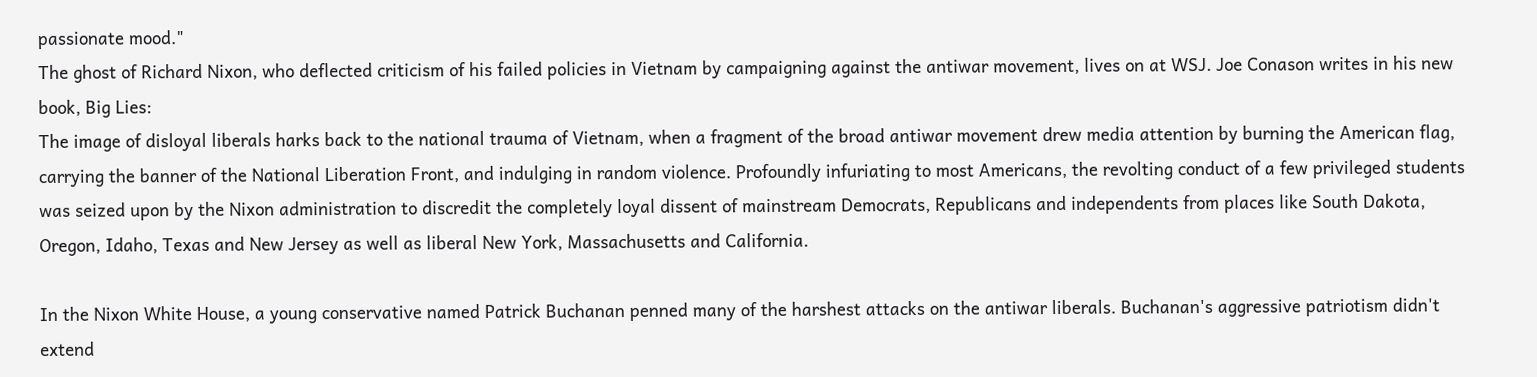passionate mood."
The ghost of Richard Nixon, who deflected criticism of his failed policies in Vietnam by campaigning against the antiwar movement, lives on at WSJ. Joe Conason writes in his new book, Big Lies:
The image of disloyal liberals harks back to the national trauma of Vietnam, when a fragment of the broad antiwar movement drew media attention by burning the American flag, carrying the banner of the National Liberation Front, and indulging in random violence. Profoundly infuriating to most Americans, the revolting conduct of a few privileged students was seized upon by the Nixon administration to discredit the completely loyal dissent of mainstream Democrats, Republicans and independents from places like South Dakota, Oregon, Idaho, Texas and New Jersey as well as liberal New York, Massachusetts and California.

In the Nixon White House, a young conservative named Patrick Buchanan penned many of the harshest attacks on the antiwar liberals. Buchanan's aggressive patriotism didn't extend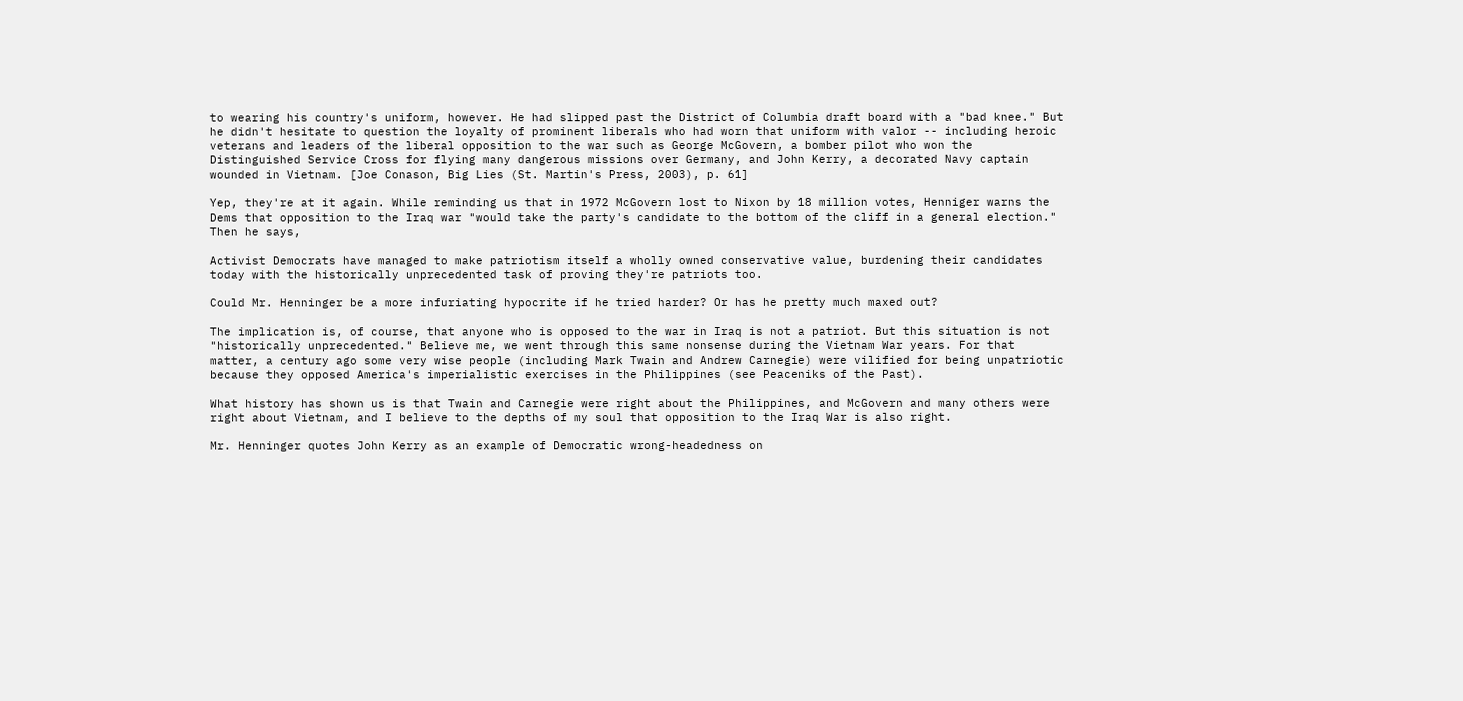to wearing his country's uniform, however. He had slipped past the District of Columbia draft board with a "bad knee." But he didn't hesitate to question the loyalty of prominent liberals who had worn that uniform with valor -- including heroic veterans and leaders of the liberal opposition to the war such as George McGovern, a bomber pilot who won the Distinguished Service Cross for flying many dangerous missions over Germany, and John Kerry, a decorated Navy captain wounded in Vietnam. [Joe Conason, Big Lies (St. Martin's Press, 2003), p. 61]

Yep, they're at it again. While reminding us that in 1972 McGovern lost to Nixon by 18 million votes, Henniger warns the Dems that opposition to the Iraq war "would take the party's candidate to the bottom of the cliff in a general election." Then he says,

Activist Democrats have managed to make patriotism itself a wholly owned conservative value, burdening their candidates today with the historically unprecedented task of proving they're patriots too.

Could Mr. Henninger be a more infuriating hypocrite if he tried harder? Or has he pretty much maxed out?

The implication is, of course, that anyone who is opposed to the war in Iraq is not a patriot. But this situation is not "historically unprecedented." Believe me, we went through this same nonsense during the Vietnam War years. For that matter, a century ago some very wise people (including Mark Twain and Andrew Carnegie) were vilified for being unpatriotic because they opposed America's imperialistic exercises in the Philippines (see Peaceniks of the Past).

What history has shown us is that Twain and Carnegie were right about the Philippines, and McGovern and many others were right about Vietnam, and I believe to the depths of my soul that opposition to the Iraq War is also right.

Mr. Henninger quotes John Kerry as an example of Democratic wrong-headedness on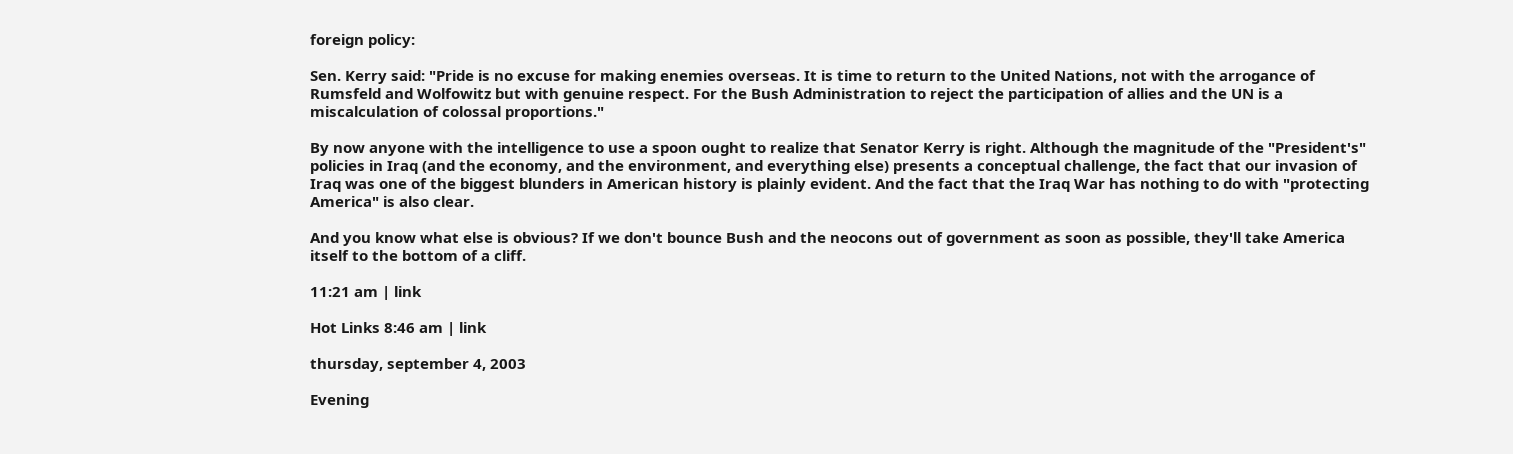foreign policy:

Sen. Kerry said: "Pride is no excuse for making enemies overseas. It is time to return to the United Nations, not with the arrogance of Rumsfeld and Wolfowitz but with genuine respect. For the Bush Administration to reject the participation of allies and the UN is a miscalculation of colossal proportions."

By now anyone with the intelligence to use a spoon ought to realize that Senator Kerry is right. Although the magnitude of the "President's" policies in Iraq (and the economy, and the environment, and everything else) presents a conceptual challenge, the fact that our invasion of Iraq was one of the biggest blunders in American history is plainly evident. And the fact that the Iraq War has nothing to do with "protecting America" is also clear.

And you know what else is obvious? If we don't bounce Bush and the neocons out of government as soon as possible, they'll take America itself to the bottom of a cliff.

11:21 am | link

Hot Links 8:46 am | link

thursday, september 4, 2003

Evening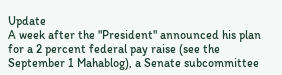Update
A week after the "President" announced his plan for a 2 percent federal pay raise (see the September 1 Mahablog), a Senate subcommittee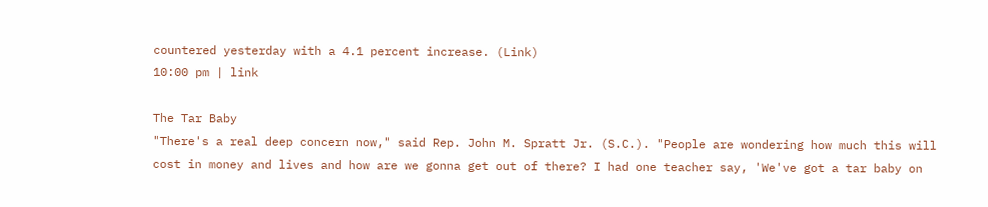countered yesterday with a 4.1 percent increase. (Link)
10:00 pm | link

The Tar Baby
"There's a real deep concern now," said Rep. John M. Spratt Jr. (S.C.). "People are wondering how much this will cost in money and lives and how are we gonna get out of there? I had one teacher say, 'We've got a tar baby on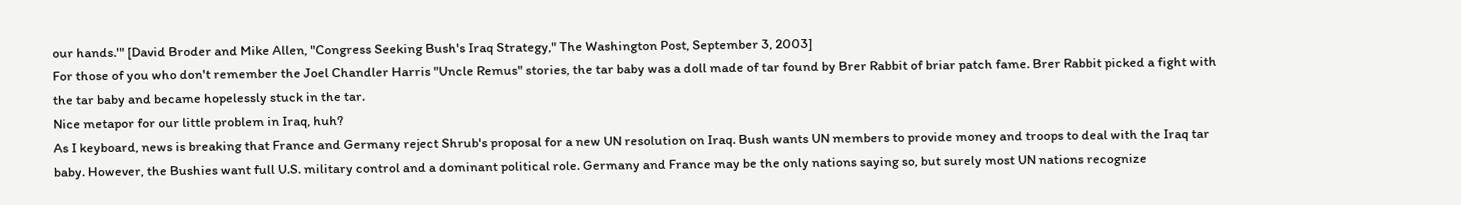our hands.'" [David Broder and Mike Allen, "Congress Seeking Bush's Iraq Strategy," The Washington Post, September 3, 2003]
For those of you who don't remember the Joel Chandler Harris "Uncle Remus" stories, the tar baby was a doll made of tar found by Brer Rabbit of briar patch fame. Brer Rabbit picked a fight with the tar baby and became hopelessly stuck in the tar.
Nice metapor for our little problem in Iraq, huh?
As I keyboard, news is breaking that France and Germany reject Shrub's proposal for a new UN resolution on Iraq. Bush wants UN members to provide money and troops to deal with the Iraq tar baby. However, the Bushies want full U.S. military control and a dominant political role. Germany and France may be the only nations saying so, but surely most UN nations recognize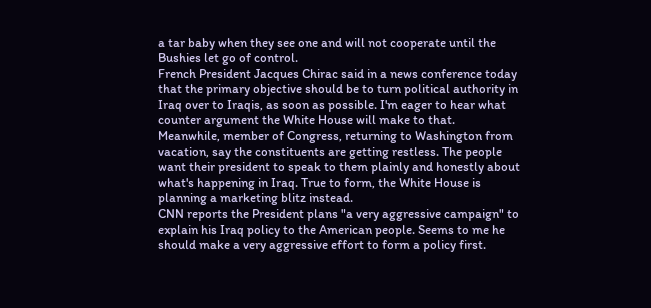a tar baby when they see one and will not cooperate until the Bushies let go of control.
French President Jacques Chirac said in a news conference today that the primary objective should be to turn political authority in Iraq over to Iraqis, as soon as possible. I'm eager to hear what counter argument the White House will make to that.
Meanwhile, member of Congress, returning to Washington from vacation, say the constituents are getting restless. The people want their president to speak to them plainly and honestly about what's happening in Iraq. True to form, the White House is planning a marketing blitz instead.
CNN reports the President plans "a very aggressive campaign" to explain his Iraq policy to the American people. Seems to me he should make a very aggressive effort to form a policy first.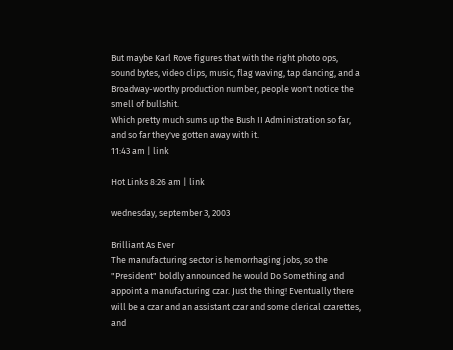But maybe Karl Rove figures that with the right photo ops, sound bytes, video clips, music, flag waving, tap dancing, and a Broadway-worthy production number, people won't notice the smell of bullshit.
Which pretty much sums up the Bush II Administration so far, and so far they've gotten away with it.
11:43 am | link

Hot Links 8:26 am | link

wednesday, september 3, 2003

Brilliant As Ever
The manufacturing sector is hemorrhaging jobs, so the "President" boldly announced he would Do Something and appoint a manufacturing czar. Just the thing! Eventually there will be a czar and an assistant czar and some clerical czarettes, and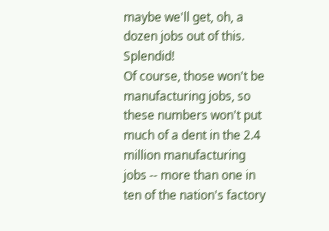maybe we'll get, oh, a dozen jobs out of this. Splendid!
Of course, those won't be manufacturing jobs, so these numbers won't put much of a dent in the 2.4 million manufacturing jobs -- more than one in ten of the nation's factory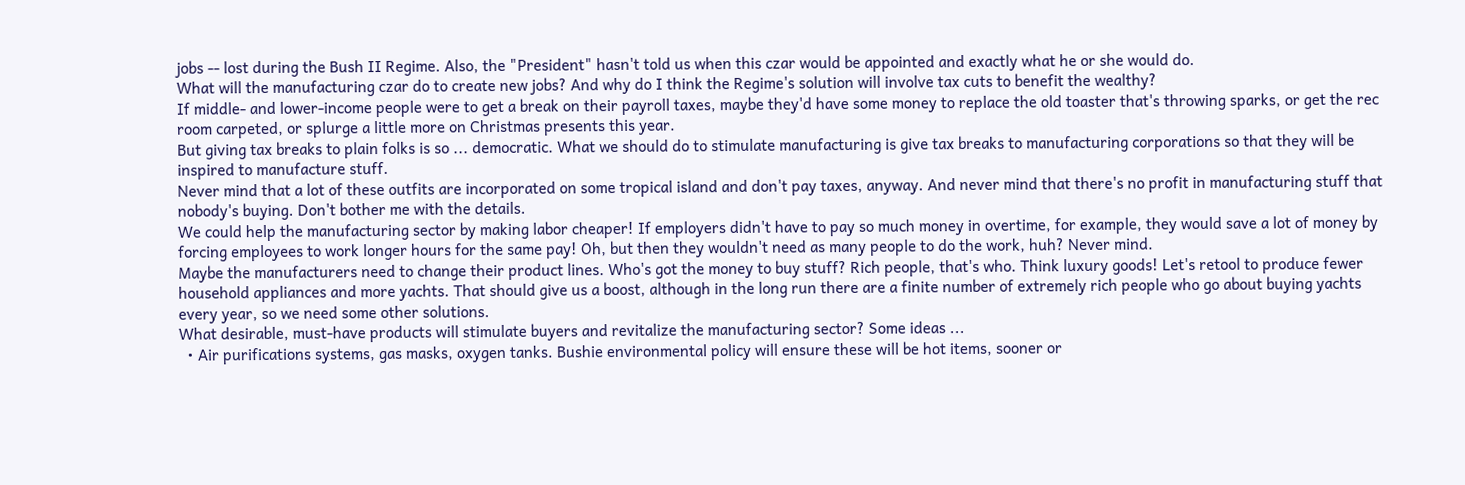jobs -- lost during the Bush II Regime. Also, the "President" hasn't told us when this czar would be appointed and exactly what he or she would do.
What will the manufacturing czar do to create new jobs? And why do I think the Regime's solution will involve tax cuts to benefit the wealthy?
If middle- and lower-income people were to get a break on their payroll taxes, maybe they'd have some money to replace the old toaster that's throwing sparks, or get the rec room carpeted, or splurge a little more on Christmas presents this year.
But giving tax breaks to plain folks is so ... democratic. What we should do to stimulate manufacturing is give tax breaks to manufacturing corporations so that they will be inspired to manufacture stuff.
Never mind that a lot of these outfits are incorporated on some tropical island and don't pay taxes, anyway. And never mind that there's no profit in manufacturing stuff that nobody's buying. Don't bother me with the details.
We could help the manufacturing sector by making labor cheaper! If employers didn't have to pay so much money in overtime, for example, they would save a lot of money by forcing employees to work longer hours for the same pay! Oh, but then they wouldn't need as many people to do the work, huh? Never mind.
Maybe the manufacturers need to change their product lines. Who's got the money to buy stuff? Rich people, that's who. Think luxury goods! Let's retool to produce fewer household appliances and more yachts. That should give us a boost, although in the long run there are a finite number of extremely rich people who go about buying yachts every year, so we need some other solutions.
What desirable, must-have products will stimulate buyers and revitalize the manufacturing sector? Some ideas ...
  • Air purifications systems, gas masks, oxygen tanks. Bushie environmental policy will ensure these will be hot items, sooner or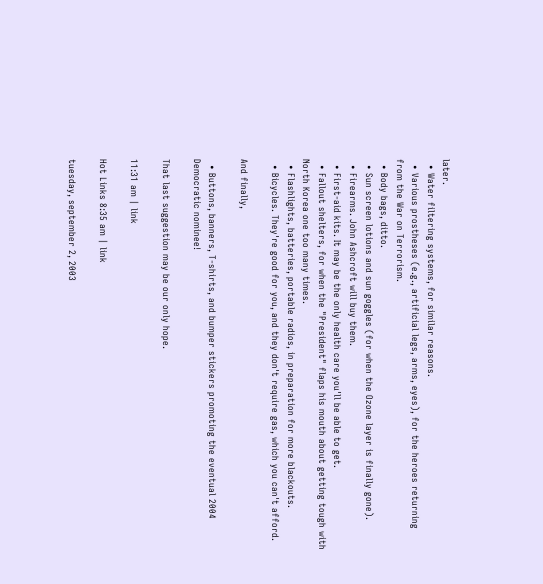later.
  • Water filtering systems, for similar reasons.
  • Various prostheses (e.g., artificial legs, arms, eyes), for the heroes returning from the War on Terrorism.
  • Body bags, ditto.
  • Sun screen lotions and sun goggles (for when the Ozone layer is finally gone).
  • Firearms. John Ashcroft will buy them.
  • First-aid kits. It may be the only health care you'll be able to get.
  • Fallout shelters, for when the "President" flaps his mouth about getting tough with North Korea one too many times.
  • Flashlights, batteries, portable radios, in preparation for more blackouts.
  • Bicycles. They're good for you, and they don't require gas, which you can't afford.

And finally,

  • Buttons, banners, T-shirts, and bumper stickers promoting the eventual 2004 Democratic nominee!

That last suggestion may be our only hope.

11:31 am | link

Hot Links 8:35 am | link

tuesday, september 2, 2003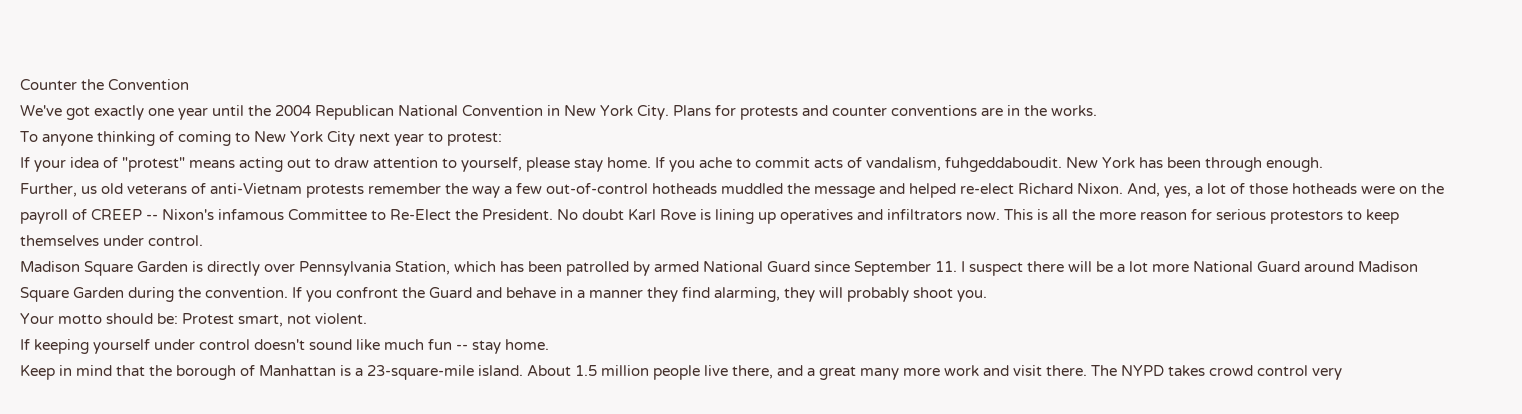Counter the Convention
We've got exactly one year until the 2004 Republican National Convention in New York City. Plans for protests and counter conventions are in the works.
To anyone thinking of coming to New York City next year to protest:
If your idea of "protest" means acting out to draw attention to yourself, please stay home. If you ache to commit acts of vandalism, fuhgeddaboudit. New York has been through enough.
Further, us old veterans of anti-Vietnam protests remember the way a few out-of-control hotheads muddled the message and helped re-elect Richard Nixon. And, yes, a lot of those hotheads were on the payroll of CREEP -- Nixon's infamous Committee to Re-Elect the President. No doubt Karl Rove is lining up operatives and infiltrators now. This is all the more reason for serious protestors to keep themselves under control.
Madison Square Garden is directly over Pennsylvania Station, which has been patrolled by armed National Guard since September 11. I suspect there will be a lot more National Guard around Madison Square Garden during the convention. If you confront the Guard and behave in a manner they find alarming, they will probably shoot you.
Your motto should be: Protest smart, not violent.
If keeping yourself under control doesn't sound like much fun -- stay home.
Keep in mind that the borough of Manhattan is a 23-square-mile island. About 1.5 million people live there, and a great many more work and visit there. The NYPD takes crowd control very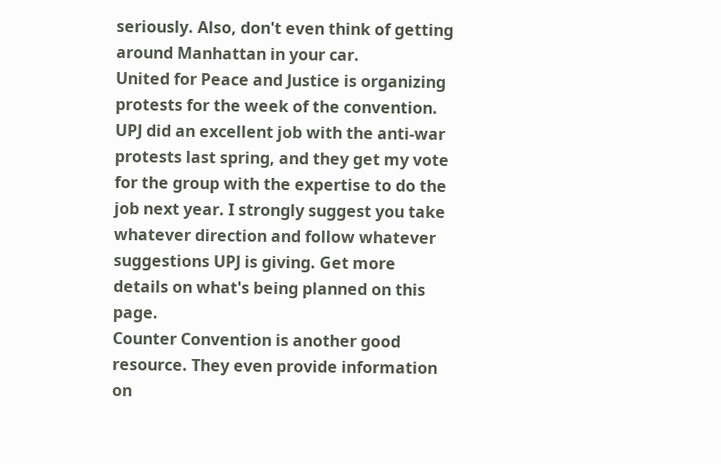seriously. Also, don't even think of getting around Manhattan in your car.
United for Peace and Justice is organizing protests for the week of the convention. UPJ did an excellent job with the anti-war protests last spring, and they get my vote for the group with the expertise to do the job next year. I strongly suggest you take whatever direction and follow whatever suggestions UPJ is giving. Get more details on what's being planned on this page.
Counter Convention is another good resource. They even provide information on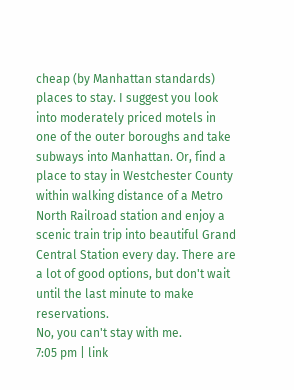cheap (by Manhattan standards) places to stay. I suggest you look into moderately priced motels in one of the outer boroughs and take subways into Manhattan. Or, find a place to stay in Westchester County within walking distance of a Metro North Railroad station and enjoy a scenic train trip into beautiful Grand Central Station every day. There are a lot of good options, but don't wait until the last minute to make reservations.
No, you can't stay with me.
7:05 pm | link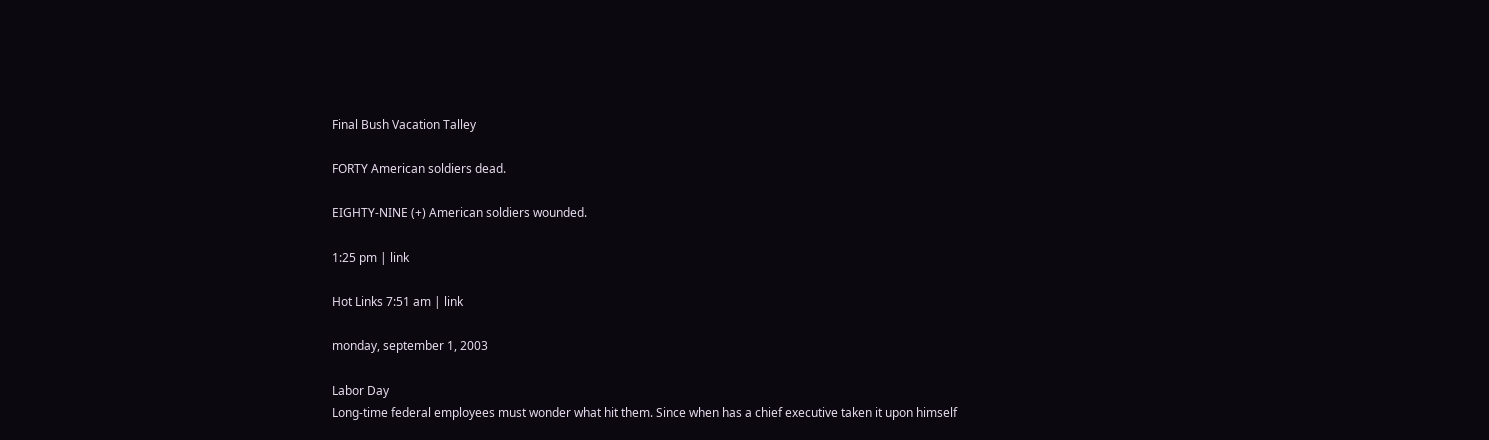Final Bush Vacation Talley

FORTY American soldiers dead.

EIGHTY-NINE (+) American soldiers wounded.

1:25 pm | link

Hot Links 7:51 am | link

monday, september 1, 2003

Labor Day
Long-time federal employees must wonder what hit them. Since when has a chief executive taken it upon himself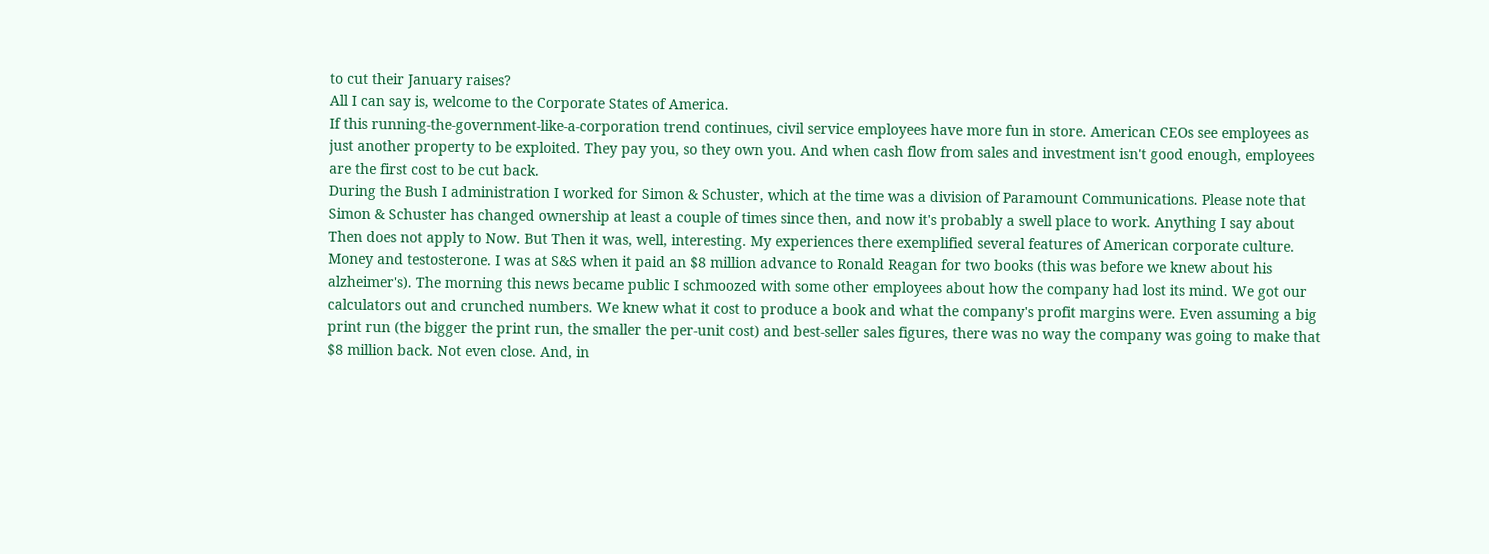to cut their January raises?
All I can say is, welcome to the Corporate States of America.
If this running-the-government-like-a-corporation trend continues, civil service employees have more fun in store. American CEOs see employees as just another property to be exploited. They pay you, so they own you. And when cash flow from sales and investment isn't good enough, employees are the first cost to be cut back.
During the Bush I administration I worked for Simon & Schuster, which at the time was a division of Paramount Communications. Please note that Simon & Schuster has changed ownership at least a couple of times since then, and now it's probably a swell place to work. Anything I say about Then does not apply to Now. But Then it was, well, interesting. My experiences there exemplified several features of American corporate culture.
Money and testosterone. I was at S&S when it paid an $8 million advance to Ronald Reagan for two books (this was before we knew about his alzheimer's). The morning this news became public I schmoozed with some other employees about how the company had lost its mind. We got our calculators out and crunched numbers. We knew what it cost to produce a book and what the company's profit margins were. Even assuming a big print run (the bigger the print run, the smaller the per-unit cost) and best-seller sales figures, there was no way the company was going to make that $8 million back. Not even close. And, in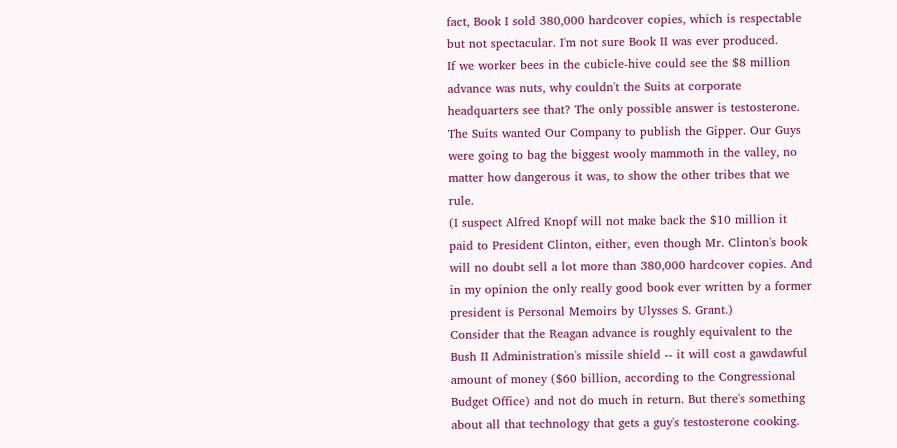fact, Book I sold 380,000 hardcover copies, which is respectable but not spectacular. I'm not sure Book II was ever produced.
If we worker bees in the cubicle-hive could see the $8 million advance was nuts, why couldn't the Suits at corporate headquarters see that? The only possible answer is testosterone. The Suits wanted Our Company to publish the Gipper. Our Guys were going to bag the biggest wooly mammoth in the valley, no matter how dangerous it was, to show the other tribes that we rule.
(I suspect Alfred Knopf will not make back the $10 million it paid to President Clinton, either, even though Mr. Clinton's book will no doubt sell a lot more than 380,000 hardcover copies. And in my opinion the only really good book ever written by a former president is Personal Memoirs by Ulysses S. Grant.)
Consider that the Reagan advance is roughly equivalent to the Bush II Administration's missile shield -- it will cost a gawdawful amount of money ($60 billion, according to the Congressional Budget Office) and not do much in return. But there's something about all that technology that gets a guy's testosterone cooking.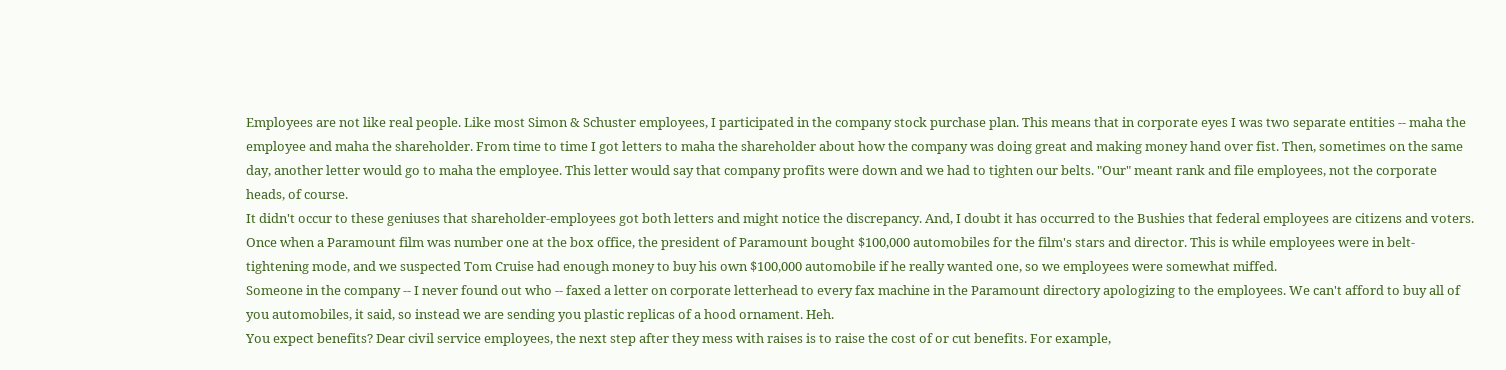Employees are not like real people. Like most Simon & Schuster employees, I participated in the company stock purchase plan. This means that in corporate eyes I was two separate entities -- maha the employee and maha the shareholder. From time to time I got letters to maha the shareholder about how the company was doing great and making money hand over fist. Then, sometimes on the same day, another letter would go to maha the employee. This letter would say that company profits were down and we had to tighten our belts. "Our" meant rank and file employees, not the corporate heads, of course.
It didn't occur to these geniuses that shareholder-employees got both letters and might notice the discrepancy. And, I doubt it has occurred to the Bushies that federal employees are citizens and voters.
Once when a Paramount film was number one at the box office, the president of Paramount bought $100,000 automobiles for the film's stars and director. This is while employees were in belt-tightening mode, and we suspected Tom Cruise had enough money to buy his own $100,000 automobile if he really wanted one, so we employees were somewhat miffed.
Someone in the company -- I never found out who -- faxed a letter on corporate letterhead to every fax machine in the Paramount directory apologizing to the employees. We can't afford to buy all of you automobiles, it said, so instead we are sending you plastic replicas of a hood ornament. Heh.
You expect benefits? Dear civil service employees, the next step after they mess with raises is to raise the cost of or cut benefits. For example,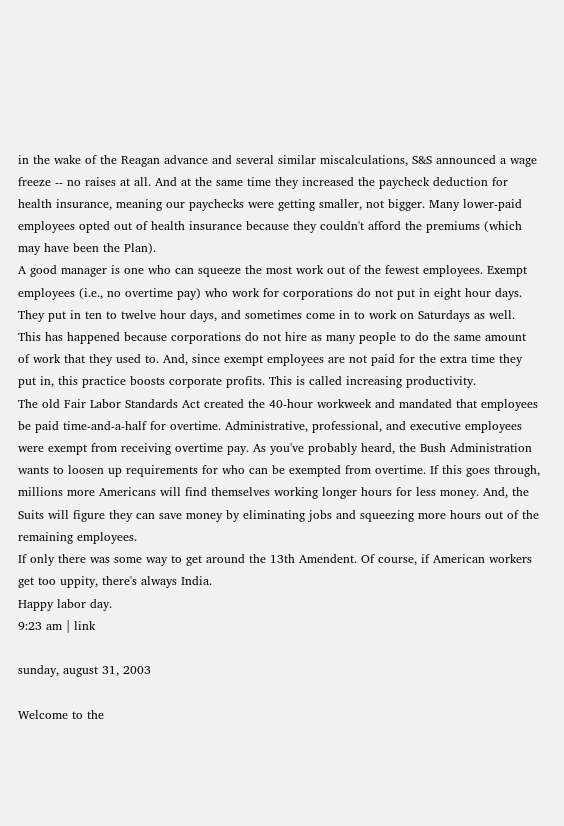in the wake of the Reagan advance and several similar miscalculations, S&S announced a wage freeze -- no raises at all. And at the same time they increased the paycheck deduction for health insurance, meaning our paychecks were getting smaller, not bigger. Many lower-paid employees opted out of health insurance because they couldn't afford the premiums (which may have been the Plan).
A good manager is one who can squeeze the most work out of the fewest employees. Exempt employees (i.e., no overtime pay) who work for corporations do not put in eight hour days. They put in ten to twelve hour days, and sometimes come in to work on Saturdays as well. This has happened because corporations do not hire as many people to do the same amount of work that they used to. And, since exempt employees are not paid for the extra time they put in, this practice boosts corporate profits. This is called increasing productivity.
The old Fair Labor Standards Act created the 40-hour workweek and mandated that employees be paid time-and-a-half for overtime. Administrative, professional, and executive employees were exempt from receiving overtime pay. As you've probably heard, the Bush Administration wants to loosen up requirements for who can be exempted from overtime. If this goes through, millions more Americans will find themselves working longer hours for less money. And, the Suits will figure they can save money by eliminating jobs and squeezing more hours out of the remaining employees.
If only there was some way to get around the 13th Amendent. Of course, if American workers get too uppity, there's always India.
Happy labor day.
9:23 am | link

sunday, august 31, 2003

Welcome to the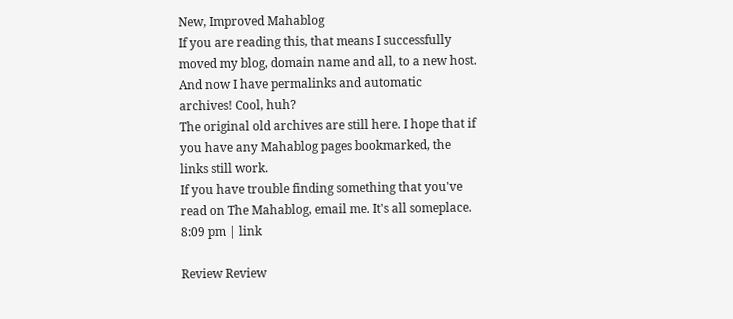New, Improved Mahablog
If you are reading this, that means I successfully moved my blog, domain name and all, to a new host. And now I have permalinks and automatic archives! Cool, huh?
The original old archives are still here. I hope that if you have any Mahablog pages bookmarked, the links still work.
If you have trouble finding something that you've read on The Mahablog, email me. It's all someplace.
8:09 pm | link

Review Review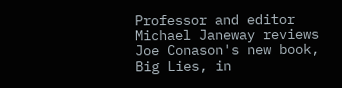Professor and editor Michael Janeway reviews Joe Conason's new book, Big Lies, in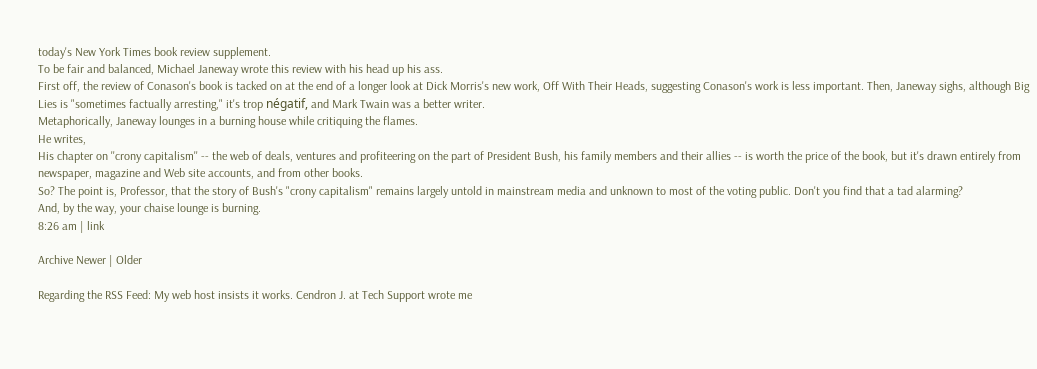today's New York Times book review supplement.
To be fair and balanced, Michael Janeway wrote this review with his head up his ass.
First off, the review of Conason's book is tacked on at the end of a longer look at Dick Morris's new work, Off With Their Heads, suggesting Conason's work is less important. Then, Janeway sighs, although Big Lies is "sometimes factually arresting," it's trop négatif, and Mark Twain was a better writer.
Metaphorically, Janeway lounges in a burning house while critiquing the flames.
He writes,
His chapter on ''crony capitalism'' -- the web of deals, ventures and profiteering on the part of President Bush, his family members and their allies -- is worth the price of the book, but it's drawn entirely from newspaper, magazine and Web site accounts, and from other books.
So? The point is, Professor, that the story of Bush's "crony capitalism" remains largely untold in mainstream media and unknown to most of the voting public. Don't you find that a tad alarming?
And, by the way, your chaise lounge is burning.
8:26 am | link

Archive Newer | Older

Regarding the RSS Feed: My web host insists it works. Cendron J. at Tech Support wrote me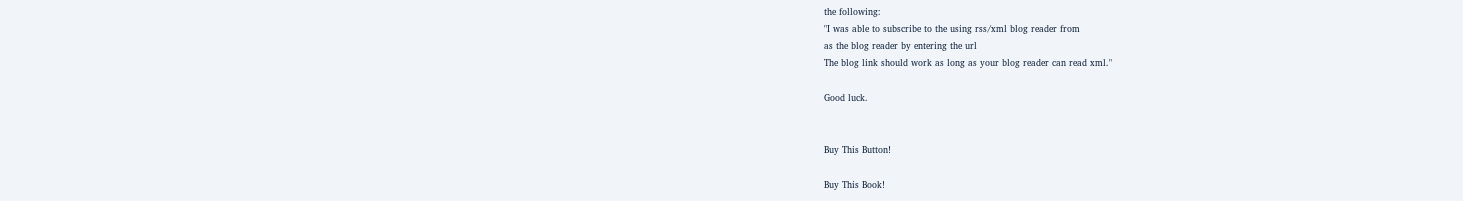the following:
"I was able to subscribe to the using rss/xml blog reader from
as the blog reader by entering the url
The blog link should work as long as your blog reader can read xml."

Good luck.


Buy This Button!

Buy This Book!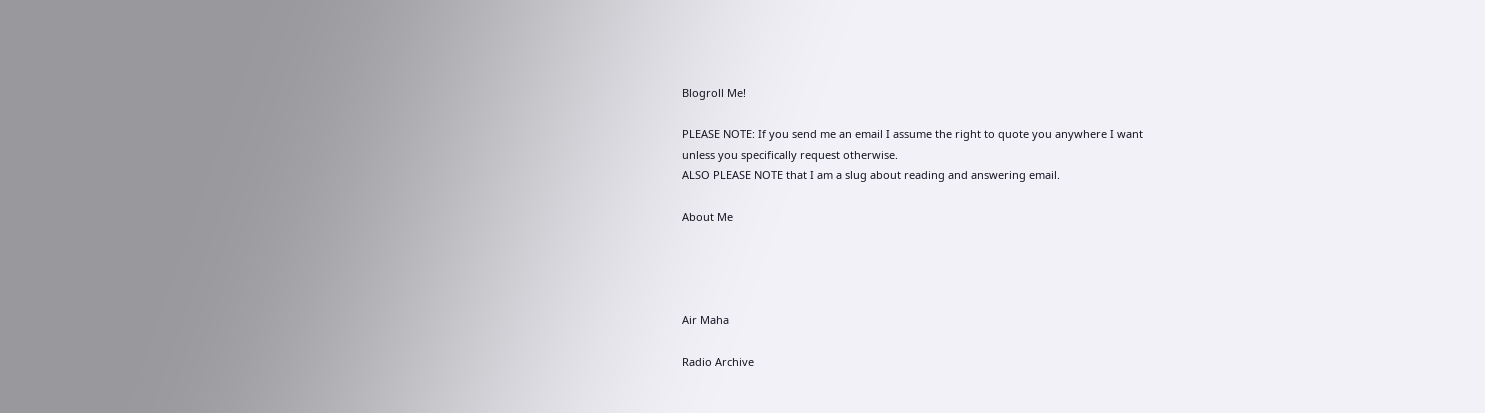Blogroll Me!

PLEASE NOTE: If you send me an email I assume the right to quote you anywhere I want
unless you specifically request otherwise.
ALSO PLEASE NOTE that I am a slug about reading and answering email.

About Me




Air Maha

Radio Archive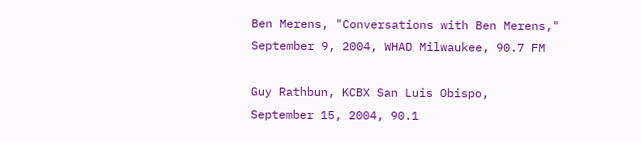Ben Merens, "Conversations with Ben Merens,"
September 9, 2004, WHAD Milwaukee, 90.7 FM

Guy Rathbun, KCBX San Luis Obispo,
September 15, 2004, 90.1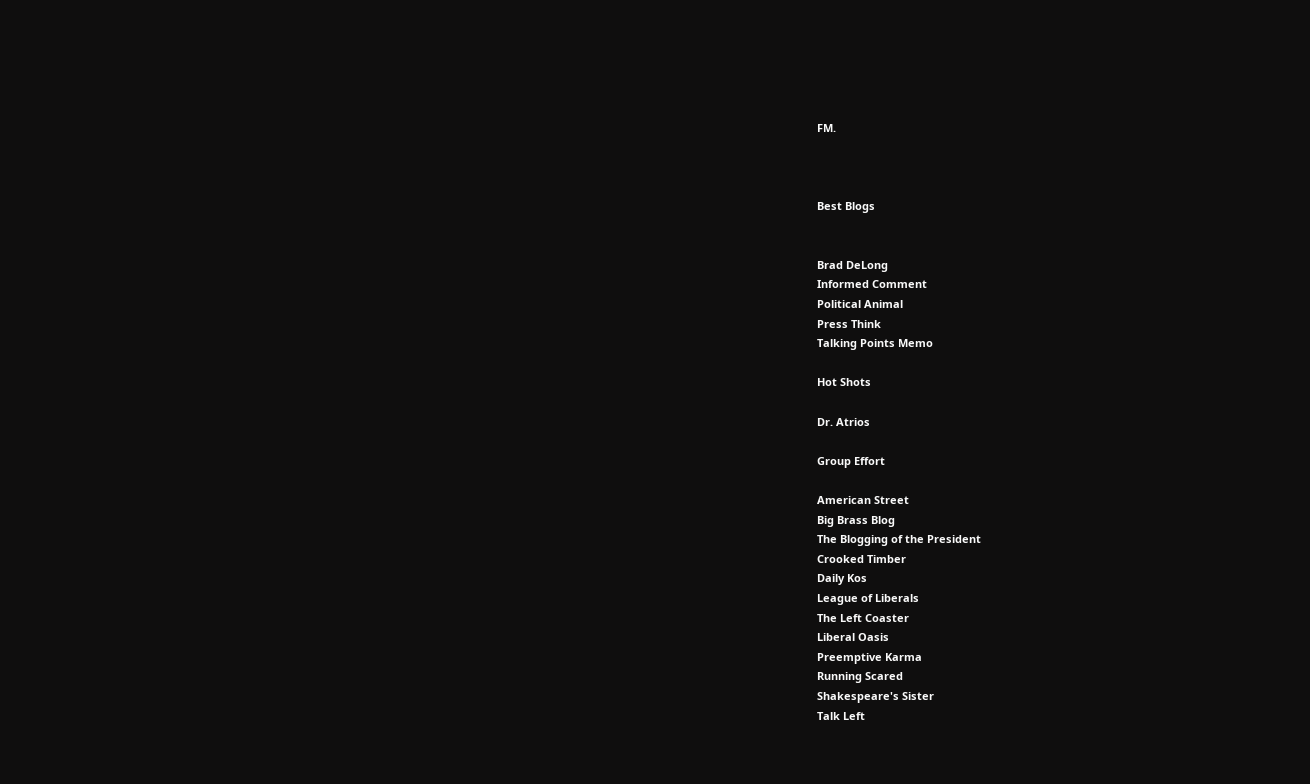FM.



Best Blogs


Brad DeLong
Informed Comment
Political Animal
Press Think
Talking Points Memo

Hot Shots

Dr. Atrios

Group Effort

American Street
Big Brass Blog
The Blogging of the President
Crooked Timber
Daily Kos
League of Liberals
The Left Coaster
Liberal Oasis
Preemptive Karma
Running Scared
Shakespeare's Sister
Talk Left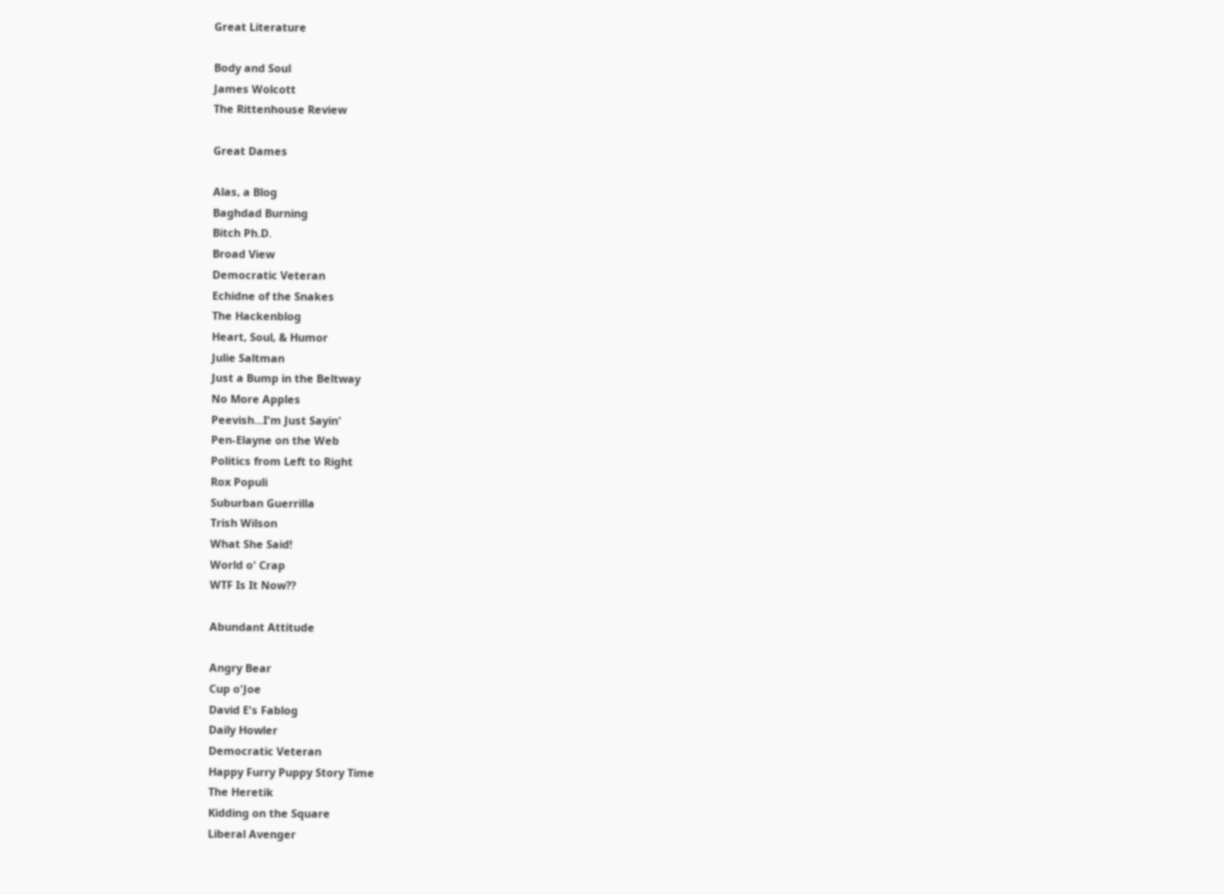Great Literature

Body and Soul
James Wolcott
The Rittenhouse Review

Great Dames

Alas, a Blog
Baghdad Burning
Bitch Ph.D.
Broad View
Democratic Veteran
Echidne of the Snakes
The Hackenblog
Heart, Soul, & Humor
Julie Saltman
Just a Bump in the Beltway
No More Apples
Peevish...I'm Just Sayin'
Pen-Elayne on the Web
Politics from Left to Right
Rox Populi
Suburban Guerrilla
Trish Wilson
What She Said!
World o' Crap
WTF Is It Now??

Abundant Attitude

Angry Bear
Cup o'Joe
David E's Fablog
Daily Howler
Democratic Veteran
Happy Furry Puppy Story Time
The Heretik
Kidding on the Square
Liberal Avenger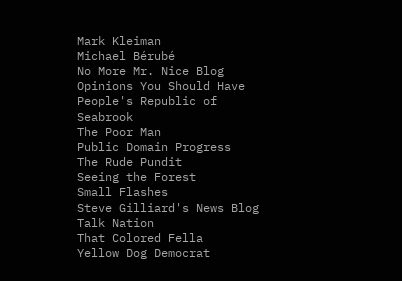Mark Kleiman
Michael Bérubé
No More Mr. Nice Blog
Opinions You Should Have
People's Republic of Seabrook
The Poor Man
Public Domain Progress
The Rude Pundit
Seeing the Forest
Small Flashes
Steve Gilliard's News Blog
Talk Nation
That Colored Fella
Yellow Dog Democrat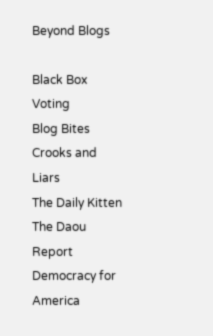Beyond Blogs

Black Box Voting
Blog Bites
Crooks and Liars
The Daily Kitten
The Daou Report
Democracy for America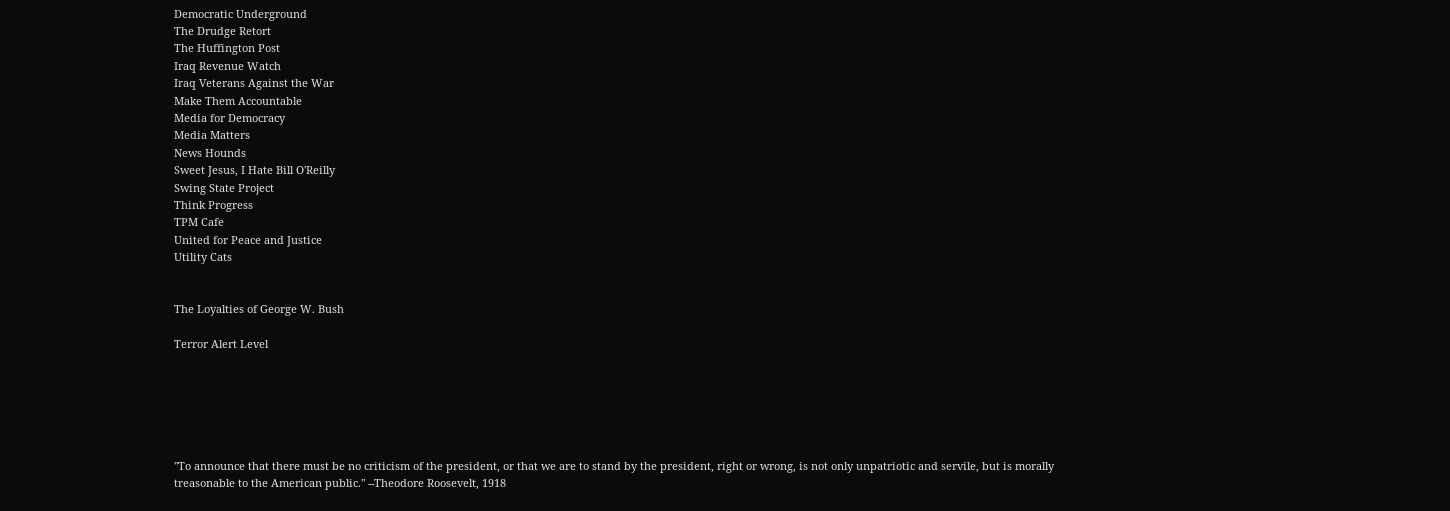Democratic Underground
The Drudge Retort
The Huffington Post
Iraq Revenue Watch
Iraq Veterans Against the War
Make Them Accountable
Media for Democracy
Media Matters
News Hounds
Sweet Jesus, I Hate Bill O'Reilly
Swing State Project
Think Progress
TPM Cafe
United for Peace and Justice
Utility Cats


The Loyalties of George W. Bush

Terror Alert Level






"To announce that there must be no criticism of the president, or that we are to stand by the president, right or wrong, is not only unpatriotic and servile, but is morally treasonable to the American public." --Theodore Roosevelt, 1918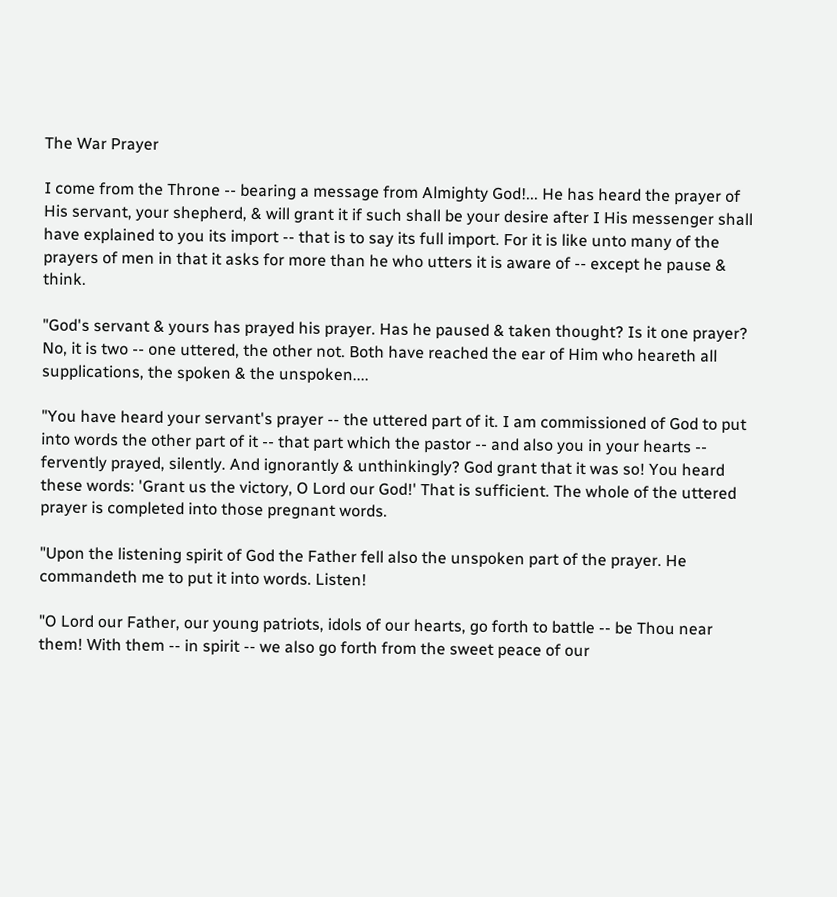The War Prayer

I come from the Throne -- bearing a message from Almighty God!... He has heard the prayer of His servant, your shepherd, & will grant it if such shall be your desire after I His messenger shall have explained to you its import -- that is to say its full import. For it is like unto many of the prayers of men in that it asks for more than he who utters it is aware of -- except he pause & think.

"God's servant & yours has prayed his prayer. Has he paused & taken thought? Is it one prayer? No, it is two -- one uttered, the other not. Both have reached the ear of Him who heareth all supplications, the spoken & the unspoken....

"You have heard your servant's prayer -- the uttered part of it. I am commissioned of God to put into words the other part of it -- that part which the pastor -- and also you in your hearts -- fervently prayed, silently. And ignorantly & unthinkingly? God grant that it was so! You heard these words: 'Grant us the victory, O Lord our God!' That is sufficient. The whole of the uttered prayer is completed into those pregnant words.

"Upon the listening spirit of God the Father fell also the unspoken part of the prayer. He commandeth me to put it into words. Listen!

"O Lord our Father, our young patriots, idols of our hearts, go forth to battle -- be Thou near them! With them -- in spirit -- we also go forth from the sweet peace of our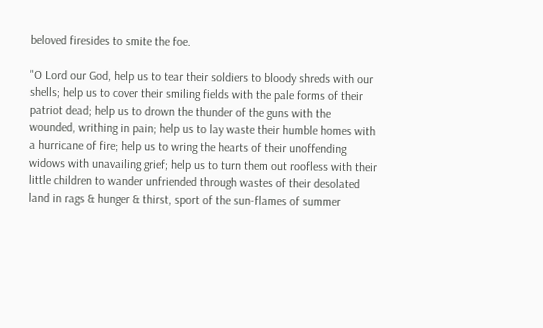beloved firesides to smite the foe.

"O Lord our God, help us to tear their soldiers to bloody shreds with our shells; help us to cover their smiling fields with the pale forms of their patriot dead; help us to drown the thunder of the guns with the wounded, writhing in pain; help us to lay waste their humble homes with a hurricane of fire; help us to wring the hearts of their unoffending widows with unavailing grief; help us to turn them out roofless with their little children to wander unfriended through wastes of their desolated land in rags & hunger & thirst, sport of the sun-flames of summer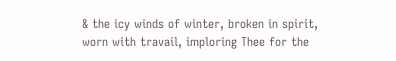& the icy winds of winter, broken in spirit, worn with travail, imploring Thee for the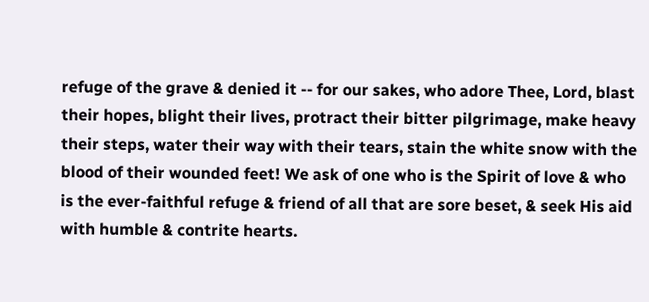refuge of the grave & denied it -- for our sakes, who adore Thee, Lord, blast their hopes, blight their lives, protract their bitter pilgrimage, make heavy their steps, water their way with their tears, stain the white snow with the blood of their wounded feet! We ask of one who is the Spirit of love & who is the ever-faithful refuge & friend of all that are sore beset, & seek His aid with humble & contrite hearts.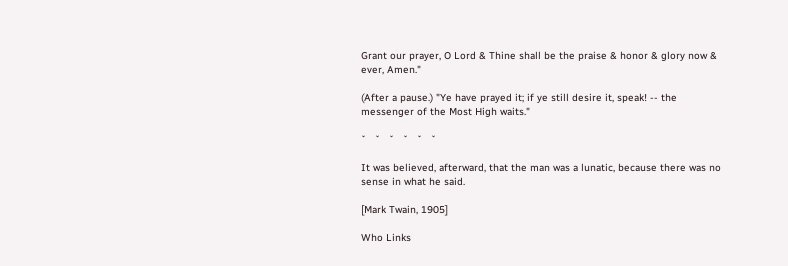Grant our prayer, O Lord & Thine shall be the praise & honor & glory now & ever, Amen."

(After a pause.) "Ye have prayed it; if ye still desire it, speak! -- the messenger of the Most High waits."

ˇ   ˇ   ˇ   ˇ   ˇ   ˇ

It was believed, afterward, that the man was a lunatic, because there was no sense in what he said.

[Mark Twain, 1905]

Who Links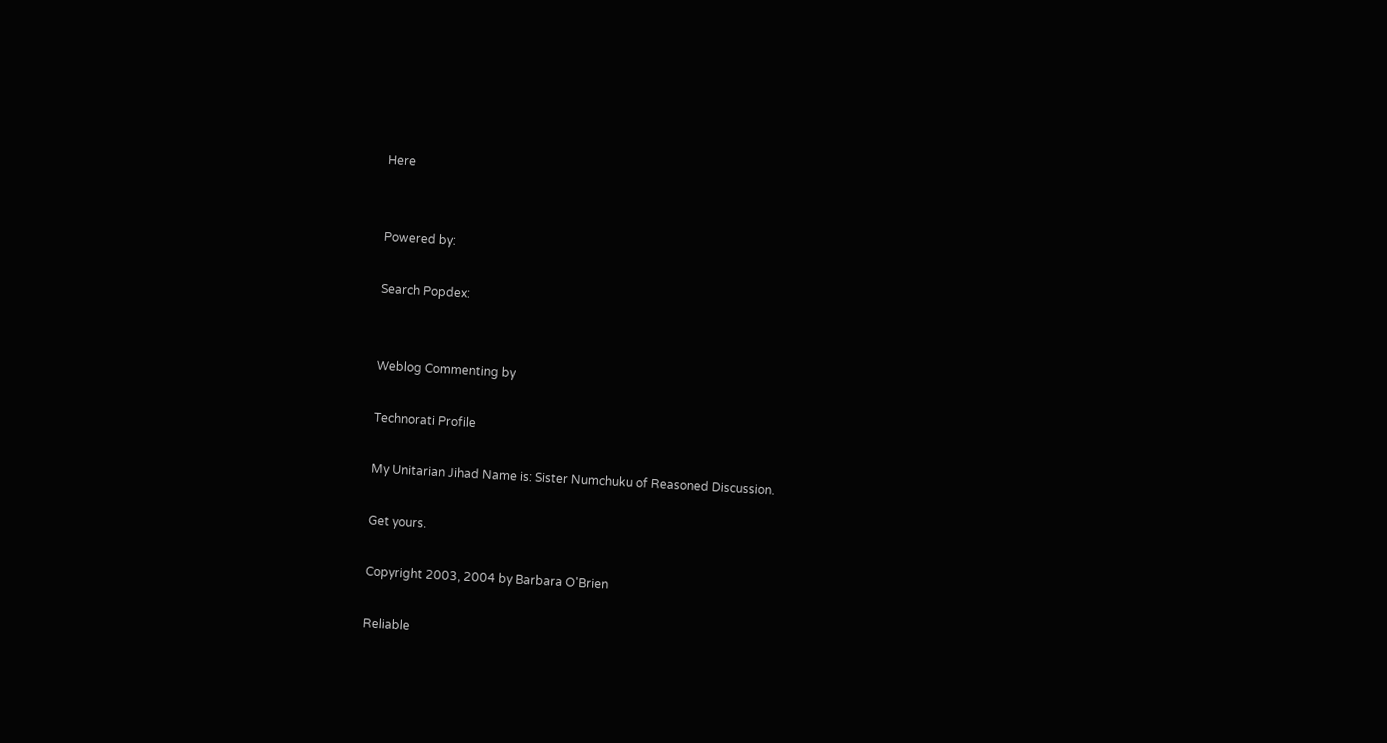Here


Powered by:

Search Popdex:


Weblog Commenting by

Technorati Profile

My Unitarian Jihad Name is: Sister Numchuku of Reasoned Discussion.

Get yours.

Copyright 2003, 2004 by Barbara O'Brien

Reliable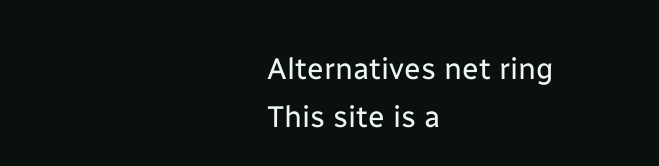Alternatives net ring
This site is a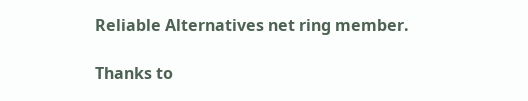Reliable Alternatives net ring member.

Thanks to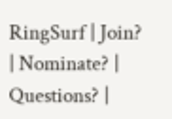RingSurf | Join? | Nominate? | Questions? |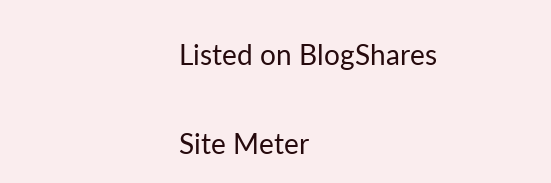Listed on BlogShares

Site Meter